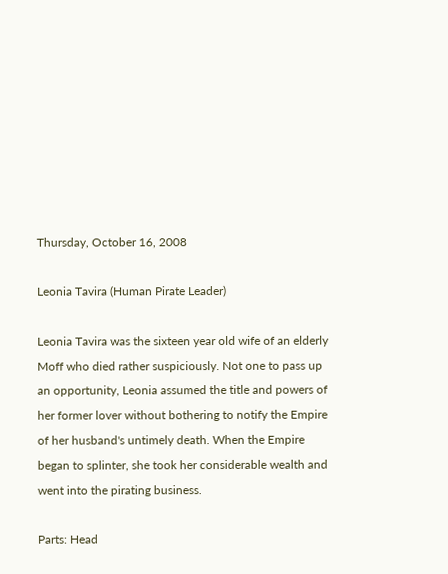Thursday, October 16, 2008

Leonia Tavira (Human Pirate Leader)

Leonia Tavira was the sixteen year old wife of an elderly Moff who died rather suspiciously. Not one to pass up an opportunity, Leonia assumed the title and powers of her former lover without bothering to notify the Empire of her husband's untimely death. When the Empire began to splinter, she took her considerable wealth and went into the pirating business.

Parts: Head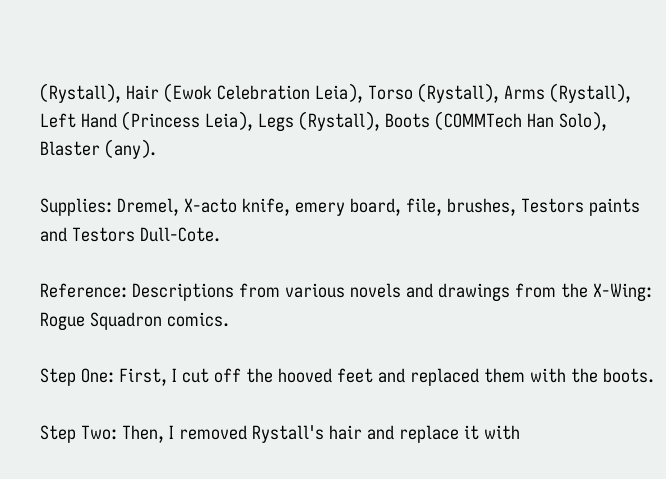(Rystall), Hair (Ewok Celebration Leia), Torso (Rystall), Arms (Rystall), Left Hand (Princess Leia), Legs (Rystall), Boots (COMMTech Han Solo), Blaster (any).

Supplies: Dremel, X-acto knife, emery board, file, brushes, Testors paints and Testors Dull-Cote.

Reference: Descriptions from various novels and drawings from the X-Wing: Rogue Squadron comics.

Step One: First, I cut off the hooved feet and replaced them with the boots.

Step Two: Then, I removed Rystall's hair and replace it with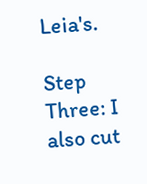Leia's.

Step Three: I also cut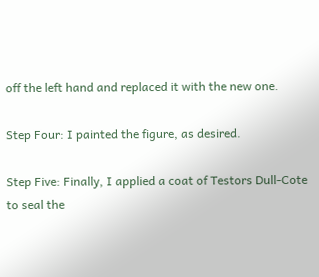off the left hand and replaced it with the new one.

Step Four: I painted the figure, as desired.

Step Five: Finally, I applied a coat of Testors Dull-Cote to seal the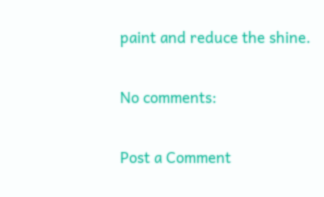paint and reduce the shine.

No comments:

Post a Comment